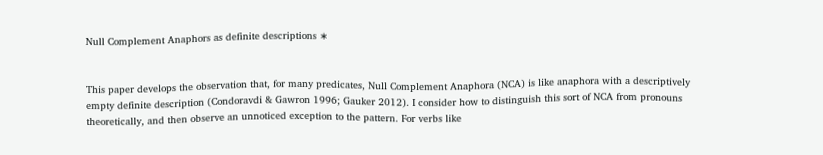Null Complement Anaphors as definite descriptions ∗


This paper develops the observation that, for many predicates, Null Complement Anaphora (NCA) is like anaphora with a descriptively empty definite description (Condoravdi & Gawron 1996; Gauker 2012). I consider how to distinguish this sort of NCA from pronouns theoretically, and then observe an unnoticed exception to the pattern. For verbs like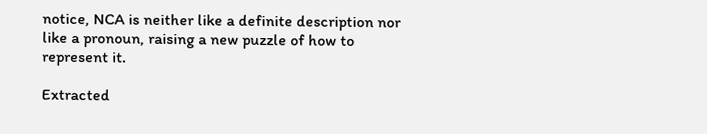notice, NCA is neither like a definite description nor like a pronoun, raising a new puzzle of how to represent it.

Extracted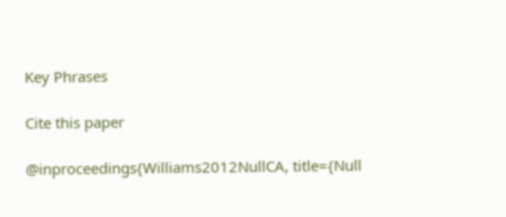Key Phrases

Cite this paper

@inproceedings{Williams2012NullCA, title={Null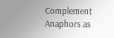Complement Anaphors as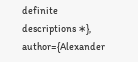definite descriptions ∗}, author={Alexander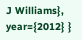J Williams}, year={2012} }